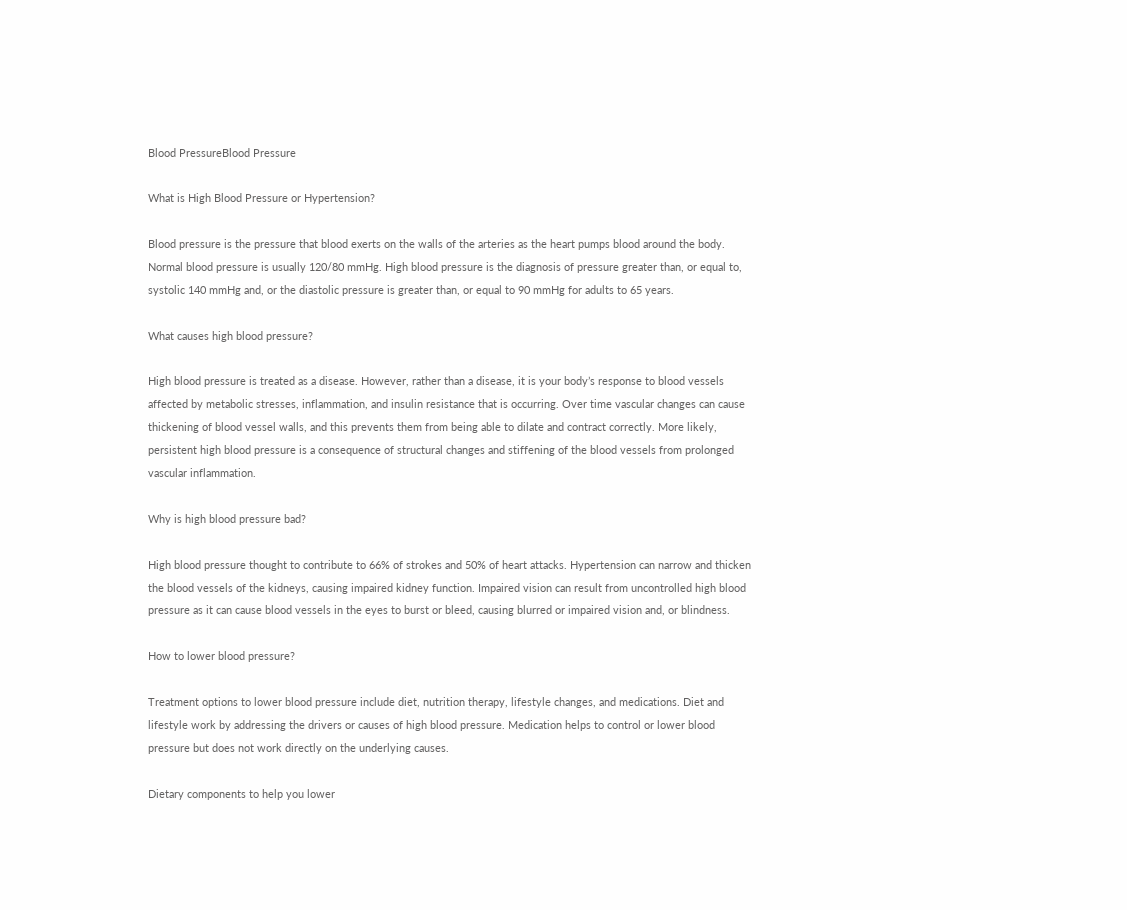Blood PressureBlood Pressure

What is High Blood Pressure or Hypertension?

Blood pressure is the pressure that blood exerts on the walls of the arteries as the heart pumps blood around the body. Normal blood pressure is usually 120/80 mmHg. High blood pressure is the diagnosis of pressure greater than, or equal to, systolic 140 mmHg and, or the diastolic pressure is greater than, or equal to 90 mmHg for adults to 65 years.

What causes high blood pressure?

High blood pressure is treated as a disease. However, rather than a disease, it is your body’s response to blood vessels affected by metabolic stresses, inflammation, and insulin resistance that is occurring. Over time vascular changes can cause thickening of blood vessel walls, and this prevents them from being able to dilate and contract correctly. More likely, persistent high blood pressure is a consequence of structural changes and stiffening of the blood vessels from prolonged vascular inflammation.

Why is high blood pressure bad?

High blood pressure thought to contribute to 66% of strokes and 50% of heart attacks. Hypertension can narrow and thicken the blood vessels of the kidneys, causing impaired kidney function. Impaired vision can result from uncontrolled high blood pressure as it can cause blood vessels in the eyes to burst or bleed, causing blurred or impaired vision and, or blindness.

How to lower blood pressure?

Treatment options to lower blood pressure include diet, nutrition therapy, lifestyle changes, and medications. Diet and lifestyle work by addressing the drivers or causes of high blood pressure. Medication helps to control or lower blood pressure but does not work directly on the underlying causes.

Dietary components to help you lower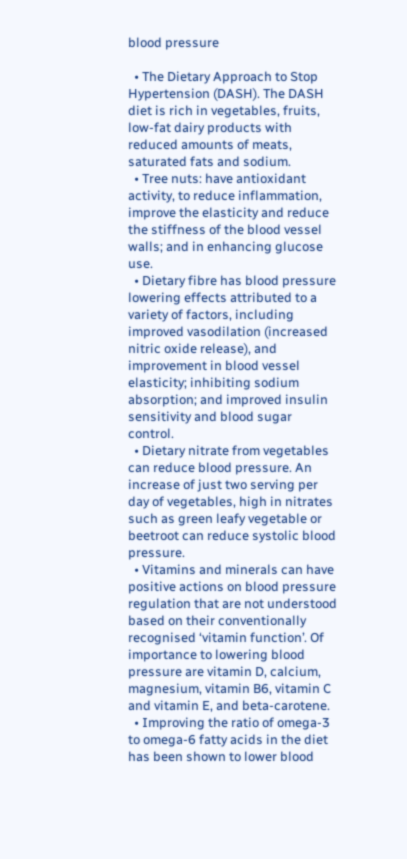blood pressure

  • The Dietary Approach to Stop Hypertension (DASH). The DASH diet is rich in vegetables, fruits, low-fat dairy products with reduced amounts of meats, saturated fats and sodium.
  • Tree nuts: have antioxidant activity, to reduce inflammation, improve the elasticity and reduce the stiffness of the blood vessel walls; and in enhancing glucose use.
  • Dietary fibre has blood pressure lowering effects attributed to a variety of factors, including improved vasodilation (increased nitric oxide release), and improvement in blood vessel elasticity; inhibiting sodium absorption; and improved insulin sensitivity and blood sugar control.
  • Dietary nitrate from vegetables can reduce blood pressure. An increase of just two serving per day of vegetables, high in nitrates such as green leafy vegetable or beetroot can reduce systolic blood pressure.
  • Vitamins and minerals can have positive actions on blood pressure regulation that are not understood based on their conventionally recognised ‘vitamin function’. Of importance to lowering blood pressure are vitamin D, calcium, magnesium, vitamin B6, vitamin C and vitamin E, and beta-carotene.
  • Improving the ratio of omega-3 to omega-6 fatty acids in the diet has been shown to lower blood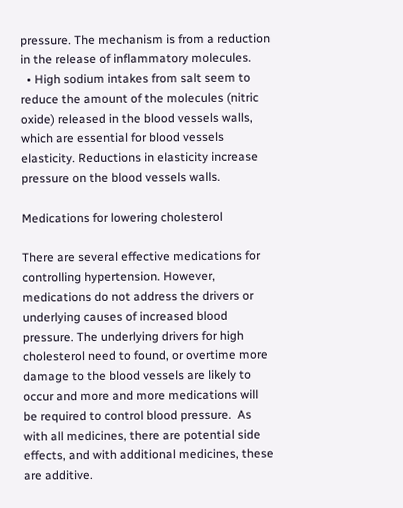pressure. The mechanism is from a reduction in the release of inflammatory molecules.
  • High sodium intakes from salt seem to reduce the amount of the molecules (nitric oxide) released in the blood vessels walls, which are essential for blood vessels elasticity. Reductions in elasticity increase pressure on the blood vessels walls.

Medications for lowering cholesterol

There are several effective medications for controlling hypertension. However, medications do not address the drivers or underlying causes of increased blood pressure. The underlying drivers for high cholesterol need to found, or overtime more damage to the blood vessels are likely to occur and more and more medications will be required to control blood pressure.  As with all medicines, there are potential side effects, and with additional medicines, these are additive.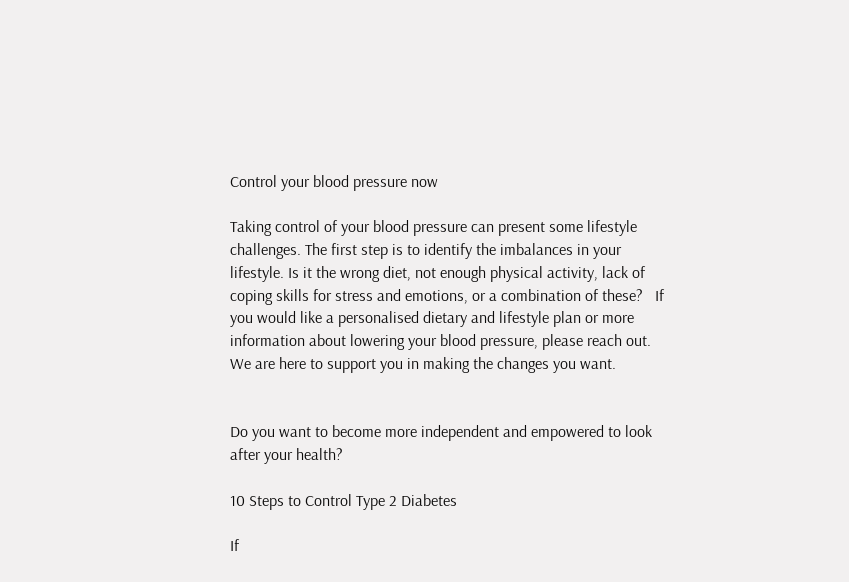Control your blood pressure now

Taking control of your blood pressure can present some lifestyle challenges. The first step is to identify the imbalances in your lifestyle. Is it the wrong diet, not enough physical activity, lack of coping skills for stress and emotions, or a combination of these?   If you would like a personalised dietary and lifestyle plan or more information about lowering your blood pressure, please reach out. We are here to support you in making the changes you want.


Do you want to become more independent and empowered to look after your health?

10 Steps to Control Type 2 Diabetes

If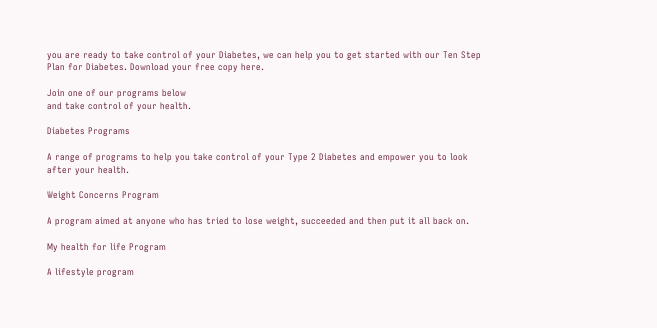you are ready to take control of your Diabetes, we can help you to get started with our Ten Step Plan for Diabetes. Download your free copy here.

Join one of our programs below
and take control of your health.

Diabetes Programs

A range of programs to help you take control of your Type 2 Diabetes and empower you to look after your health.

Weight Concerns Program

A program aimed at anyone who has tried to lose weight, succeeded and then put it all back on.

My health for life Program

A lifestyle program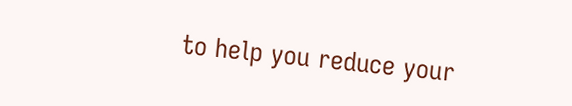to help you reduce your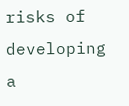risks of developing a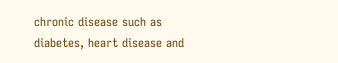chronic disease such as diabetes, heart disease and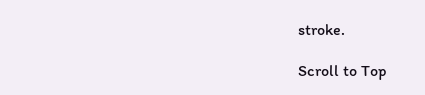stroke.

Scroll to Top